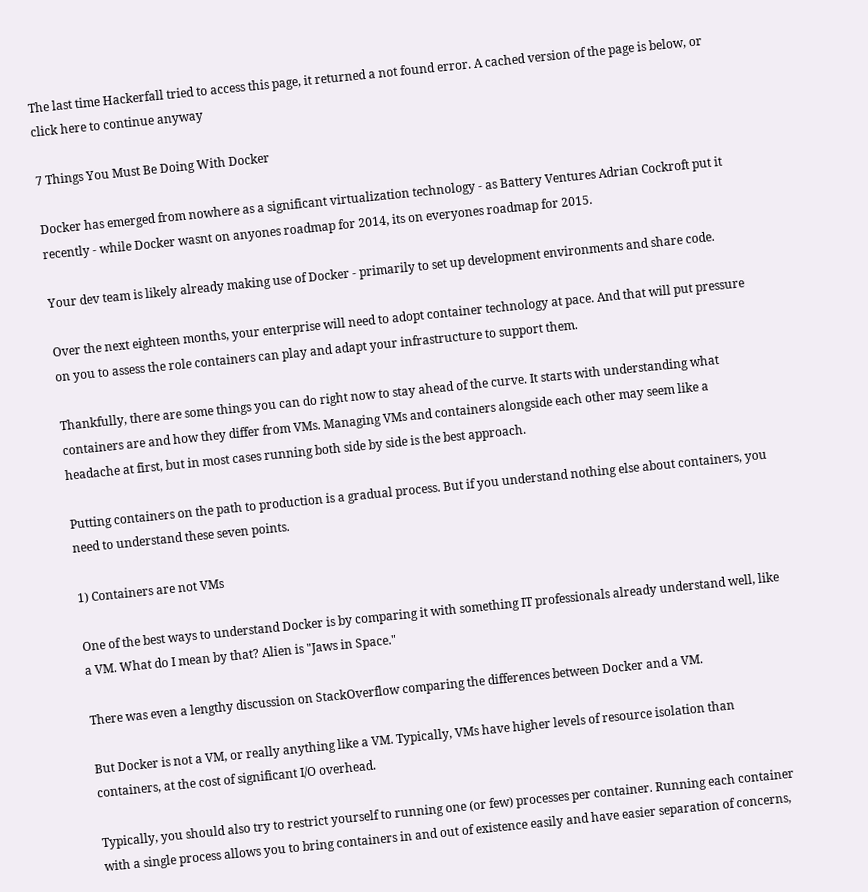The last time Hackerfall tried to access this page, it returned a not found error. A cached version of the page is below, or click here to continue anyway

7 Things You Must Be Doing With Docker

Docker has emerged from nowhere as a significant virtualization technology - as Battery Ventures Adrian Cockroft put it recently - while Docker wasnt on anyones roadmap for 2014, its on everyones roadmap for 2015.

Your dev team is likely already making use of Docker - primarily to set up development environments and share code.

Over the next eighteen months, your enterprise will need to adopt container technology at pace. And that will put pressure on you to assess the role containers can play and adapt your infrastructure to support them.

Thankfully, there are some things you can do right now to stay ahead of the curve. It starts with understanding what containers are and how they differ from VMs. Managing VMs and containers alongside each other may seem like a headache at first, but in most cases running both side by side is the best approach.

Putting containers on the path to production is a gradual process. But if you understand nothing else about containers, you need to understand these seven points.

1) Containers are not VMs

One of the best ways to understand Docker is by comparing it with something IT professionals already understand well, like a VM. What do I mean by that? Alien is "Jaws in Space."

There was even a lengthy discussion on StackOverflow comparing the differences between Docker and a VM.

But Docker is not a VM, or really anything like a VM. Typically, VMs have higher levels of resource isolation than containers, at the cost of significant I/O overhead.

Typically, you should also try to restrict yourself to running one (or few) processes per container. Running each container with a single process allows you to bring containers in and out of existence easily and have easier separation of concerns,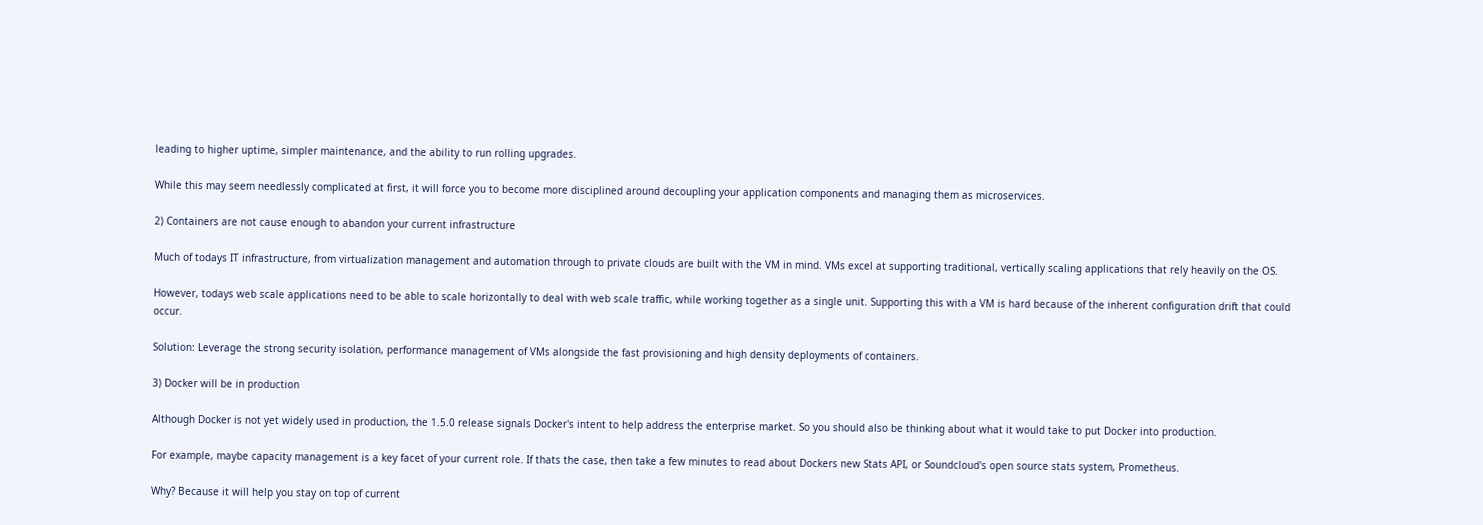leading to higher uptime, simpler maintenance, and the ability to run rolling upgrades.

While this may seem needlessly complicated at first, it will force you to become more disciplined around decoupling your application components and managing them as microservices.

2) Containers are not cause enough to abandon your current infrastructure

Much of todays IT infrastructure, from virtualization management and automation through to private clouds are built with the VM in mind. VMs excel at supporting traditional, vertically scaling applications that rely heavily on the OS.

However, todays web scale applications need to be able to scale horizontally to deal with web scale traffic, while working together as a single unit. Supporting this with a VM is hard because of the inherent configuration drift that could occur.

Solution: Leverage the strong security isolation, performance management of VMs alongside the fast provisioning and high density deployments of containers.

3) Docker will be in production

Although Docker is not yet widely used in production, the 1.5.0 release signals Docker's intent to help address the enterprise market. So you should also be thinking about what it would take to put Docker into production.

For example, maybe capacity management is a key facet of your current role. If thats the case, then take a few minutes to read about Dockers new Stats API, or Soundcloud's open source stats system, Prometheus.

Why? Because it will help you stay on top of current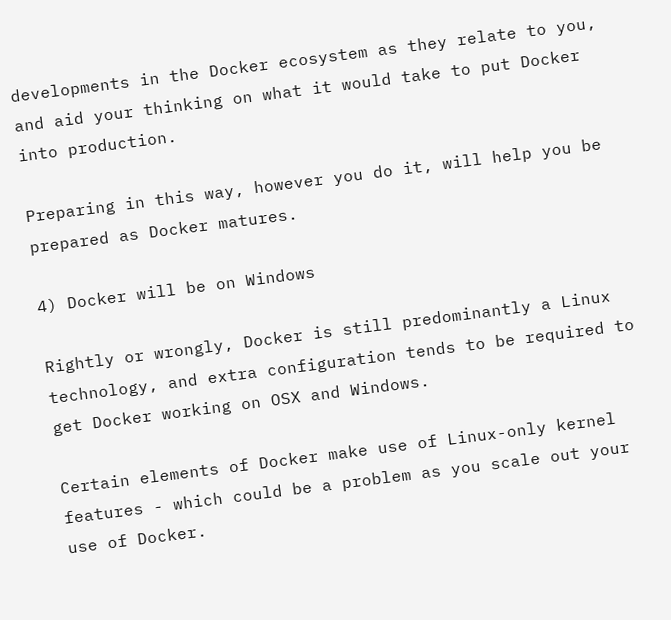developments in the Docker ecosystem as they relate to you, and aid your thinking on what it would take to put Docker into production.

Preparing in this way, however you do it, will help you be prepared as Docker matures.

4) Docker will be on Windows

Rightly or wrongly, Docker is still predominantly a Linux technology, and extra configuration tends to be required to get Docker working on OSX and Windows.

Certain elements of Docker make use of Linux-only kernel features - which could be a problem as you scale out your use of Docker.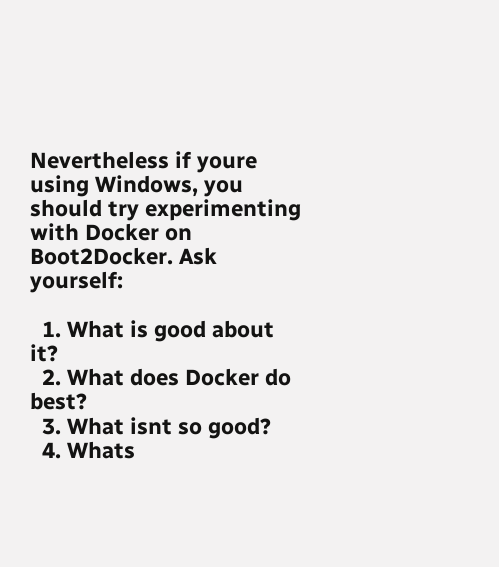Nevertheless if youre using Windows, you should try experimenting with Docker on Boot2Docker. Ask yourself:

  1. What is good about it?
  2. What does Docker do best?
  3. What isnt so good?
  4. Whats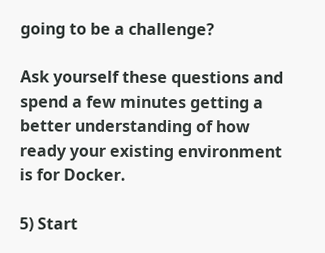going to be a challenge?

Ask yourself these questions and spend a few minutes getting a better understanding of how ready your existing environment is for Docker.

5) Start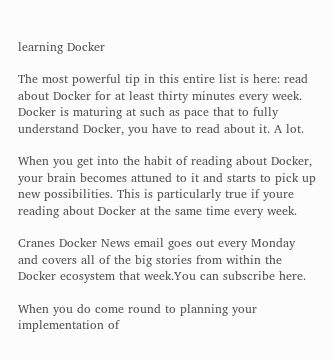learning Docker

The most powerful tip in this entire list is here: read about Docker for at least thirty minutes every week. Docker is maturing at such as pace that to fully understand Docker, you have to read about it. A lot.

When you get into the habit of reading about Docker, your brain becomes attuned to it and starts to pick up new possibilities. This is particularly true if youre reading about Docker at the same time every week.

Cranes Docker News email goes out every Monday and covers all of the big stories from within the Docker ecosystem that week.You can subscribe here.

When you do come round to planning your implementation of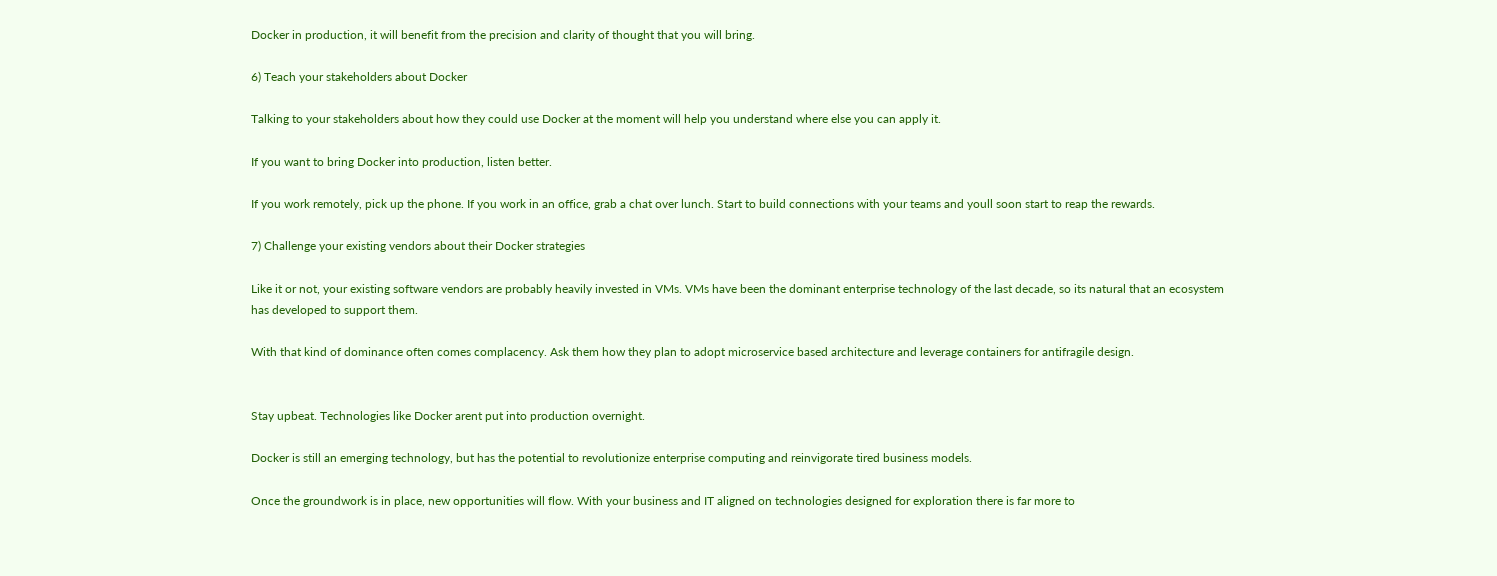Docker in production, it will benefit from the precision and clarity of thought that you will bring.

6) Teach your stakeholders about Docker

Talking to your stakeholders about how they could use Docker at the moment will help you understand where else you can apply it.

If you want to bring Docker into production, listen better.

If you work remotely, pick up the phone. If you work in an office, grab a chat over lunch. Start to build connections with your teams and youll soon start to reap the rewards.

7) Challenge your existing vendors about their Docker strategies

Like it or not, your existing software vendors are probably heavily invested in VMs. VMs have been the dominant enterprise technology of the last decade, so its natural that an ecosystem has developed to support them.

With that kind of dominance often comes complacency. Ask them how they plan to adopt microservice based architecture and leverage containers for antifragile design.


Stay upbeat. Technologies like Docker arent put into production overnight.

Docker is still an emerging technology, but has the potential to revolutionize enterprise computing and reinvigorate tired business models.

Once the groundwork is in place, new opportunities will flow. With your business and IT aligned on technologies designed for exploration there is far more to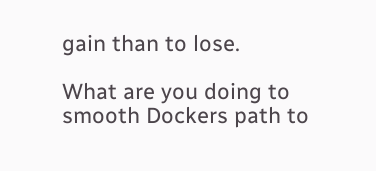gain than to lose.

What are you doing to smooth Dockers path to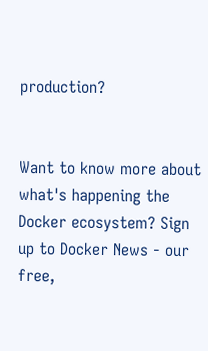production?


Want to know more about what's happening the Docker ecosystem? Sign up to Docker News - our free,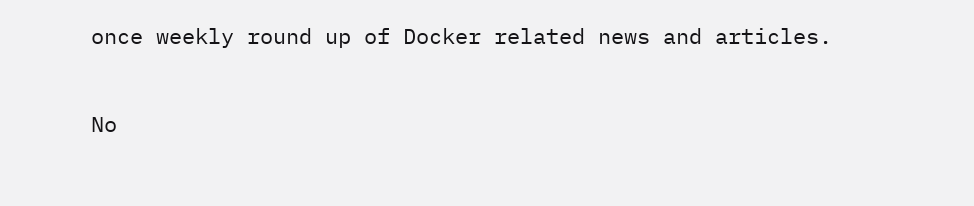once weekly round up of Docker related news and articles.

No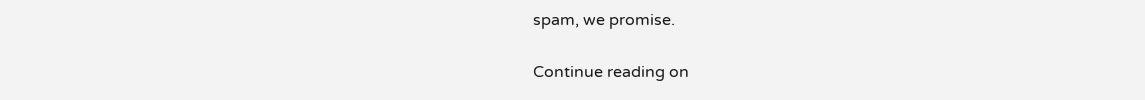spam, we promise.


Continue reading on